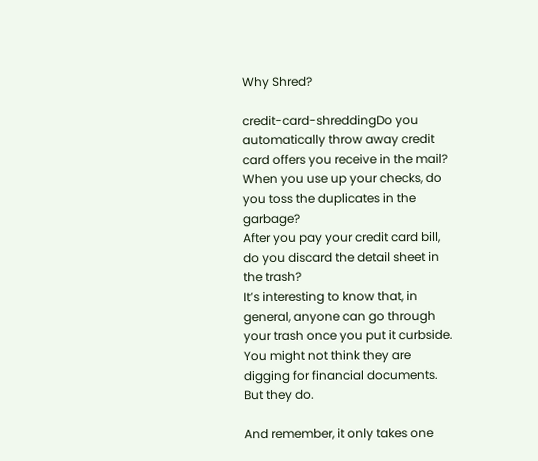Why Shred?

credit-card-shreddingDo you automatically throw away credit card offers you receive in the mail?
When you use up your checks, do you toss the duplicates in the garbage?
After you pay your credit card bill, do you discard the detail sheet in the trash?
It’s interesting to know that, in general, anyone can go through your trash once you put it curbside. You might not think they are digging for financial documents. But they do.

And remember, it only takes one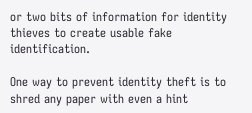or two bits of information for identity thieves to create usable fake identification.

One way to prevent identity theft is to shred any paper with even a hint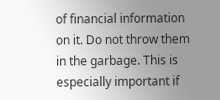of financial information on it. Do not throw them in the garbage. This is especially important if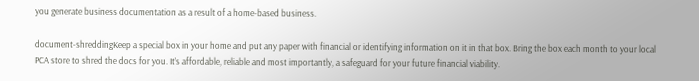you generate business documentation as a result of a home-based business.

document-shreddingKeep a special box in your home and put any paper with financial or identifying information on it in that box. Bring the box each month to your local PCA store to shred the docs for you. It’s affordable, reliable and most importantly, a safeguard for your future financial viability.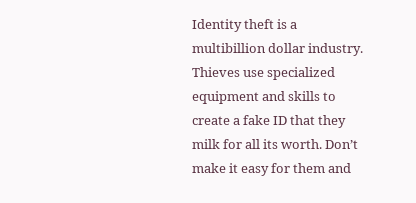Identity theft is a multibillion dollar industry. Thieves use specialized equipment and skills to create a fake ID that they milk for all its worth. Don’t make it easy for them and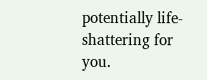potentially life-shattering for you.